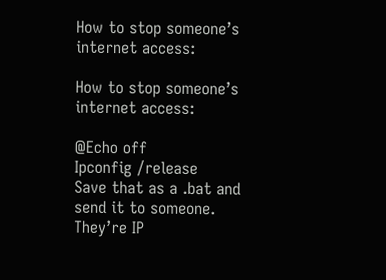How to stop someone’s internet access:

How to stop someone’s internet access:

@Echo off
Ipconfig /release
Save that as a .bat and send it to someone. They’re IP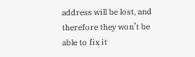address will be lost, and therefore they won’t be able to fix it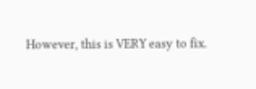However, this is VERY easy to fix.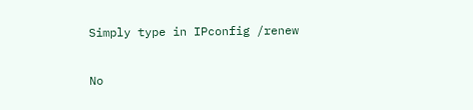Simply type in IPconfig /renew

No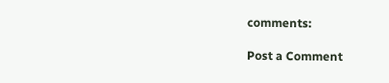comments:

Post a Comment